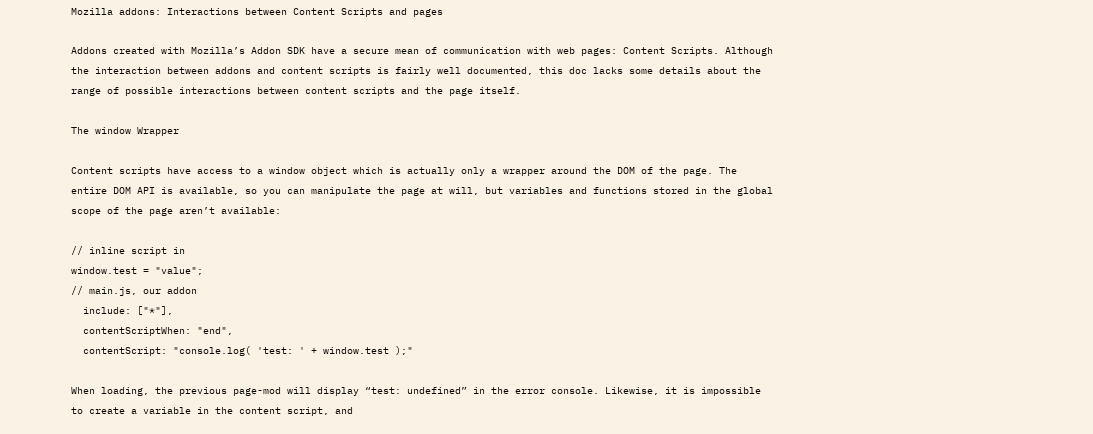Mozilla addons: Interactions between Content Scripts and pages

Addons created with Mozilla’s Addon SDK have a secure mean of communication with web pages: Content Scripts. Although the interaction between addons and content scripts is fairly well documented, this doc lacks some details about the range of possible interactions between content scripts and the page itself.

The window Wrapper

Content scripts have access to a window object which is actually only a wrapper around the DOM of the page. The entire DOM API is available, so you can manipulate the page at will, but variables and functions stored in the global scope of the page aren’t available:

// inline script in
window.test = "value";
// main.js, our addon
  include: ["*"],
  contentScriptWhen: "end",
  contentScript: "console.log( 'test: ' + window.test );"

When loading, the previous page-mod will display “test: undefined” in the error console. Likewise, it is impossible to create a variable in the content script, and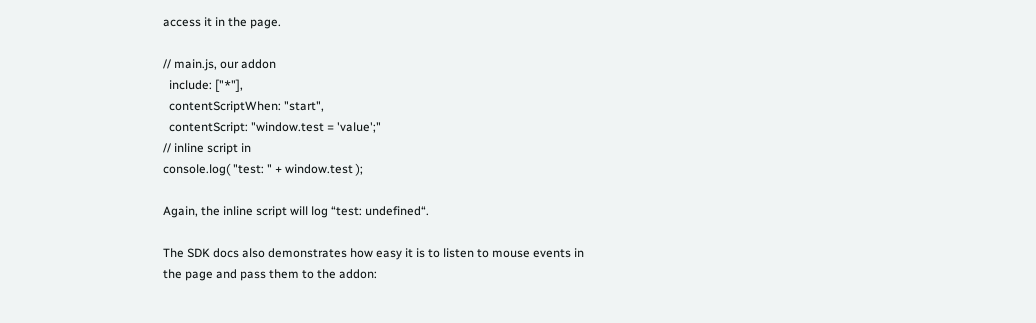access it in the page.

// main.js, our addon
  include: ["*"],
  contentScriptWhen: "start",
  contentScript: "window.test = 'value';"
// inline script in
console.log( "test: " + window.test );

Again, the inline script will log “test: undefined“.

The SDK docs also demonstrates how easy it is to listen to mouse events in the page and pass them to the addon: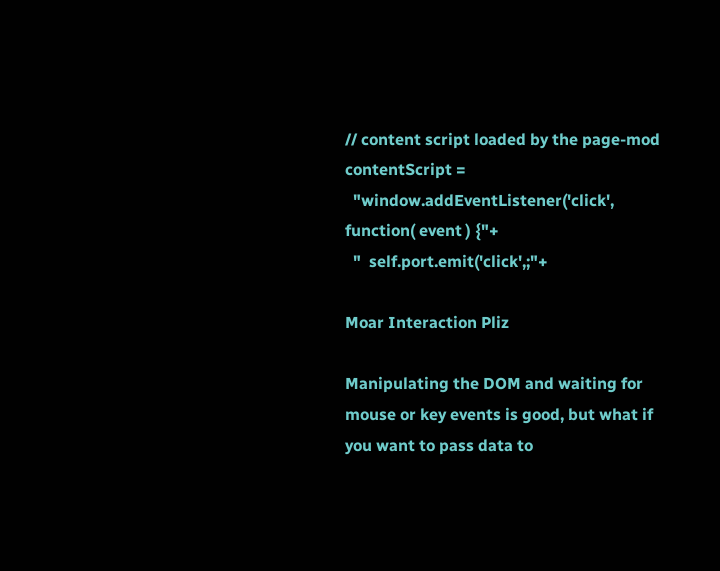// content script loaded by the page-mod
contentScript =
  "window.addEventListener('click', function( event ) {"+
  "  self.port.emit('click',;"+

Moar Interaction Pliz

Manipulating the DOM and waiting for mouse or key events is good, but what if you want to pass data to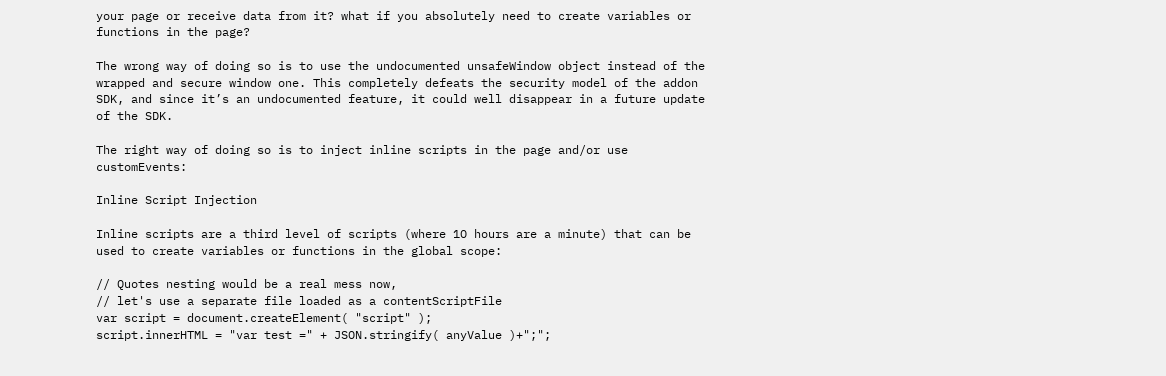your page or receive data from it? what if you absolutely need to create variables or functions in the page?

The wrong way of doing so is to use the undocumented unsafeWindow object instead of the wrapped and secure window one. This completely defeats the security model of the addon SDK, and since it’s an undocumented feature, it could well disappear in a future update of the SDK.

The right way of doing so is to inject inline scripts in the page and/or use customEvents:

Inline Script Injection

Inline scripts are a third level of scripts (where 1O hours are a minute) that can be used to create variables or functions in the global scope:

// Quotes nesting would be a real mess now,
// let's use a separate file loaded as a contentScriptFile
var script = document.createElement( "script" );
script.innerHTML = "var test =" + JSON.stringify( anyValue )+";";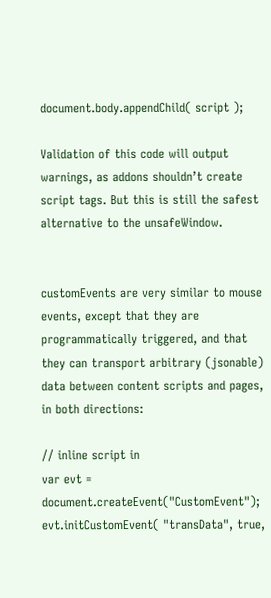document.body.appendChild( script );

Validation of this code will output warnings, as addons shouldn’t create script tags. But this is still the safest alternative to the unsafeWindow.


customEvents are very similar to mouse events, except that they are programmatically triggered, and that they can transport arbitrary (jsonable) data between content scripts and pages, in both directions:

// inline script in
var evt = document.createEvent("CustomEvent");
evt.initCustomEvent( "transData", true,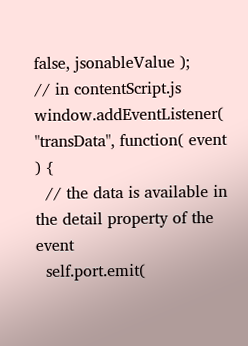false, jsonableValue );
// in contentScript.js
window.addEventListener( "transData", function( event ) {
  // the data is available in the detail property of the event
  self.port.emit(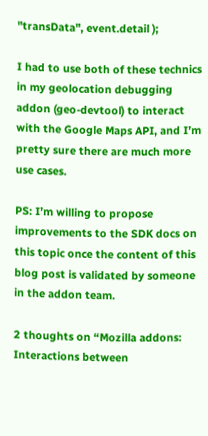"transData", event.detail );

I had to use both of these technics in my geolocation debugging addon (geo-devtool) to interact with the Google Maps API, and I’m pretty sure there are much more use cases.

PS: I’m willing to propose improvements to the SDK docs on this topic once the content of this blog post is validated by someone in the addon team.

2 thoughts on “Mozilla addons: Interactions between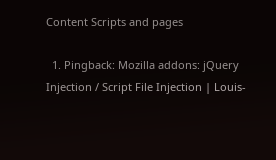Content Scripts and pages

  1. Pingback: Mozilla addons: jQuery Injection / Script File Injection | Louis-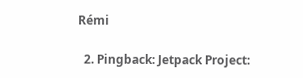Rémi

  2. Pingback: Jetpack Project: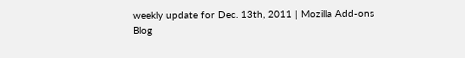weekly update for Dec. 13th, 2011 | Mozilla Add-ons Blog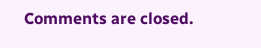Comments are closed.